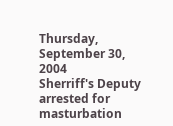Thursday, September 30, 2004
Sherriff's Deputy arrested for masturbation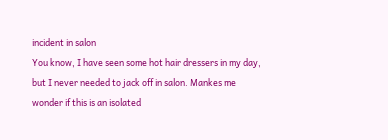incident in salon
You know, I have seen some hot hair dressers in my day, but I never needed to jack off in salon. Mankes me wonder if this is an isolated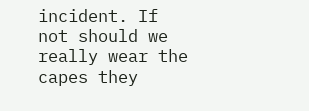incident. If not should we really wear the capes they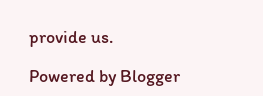provide us.

Powered by Blogger